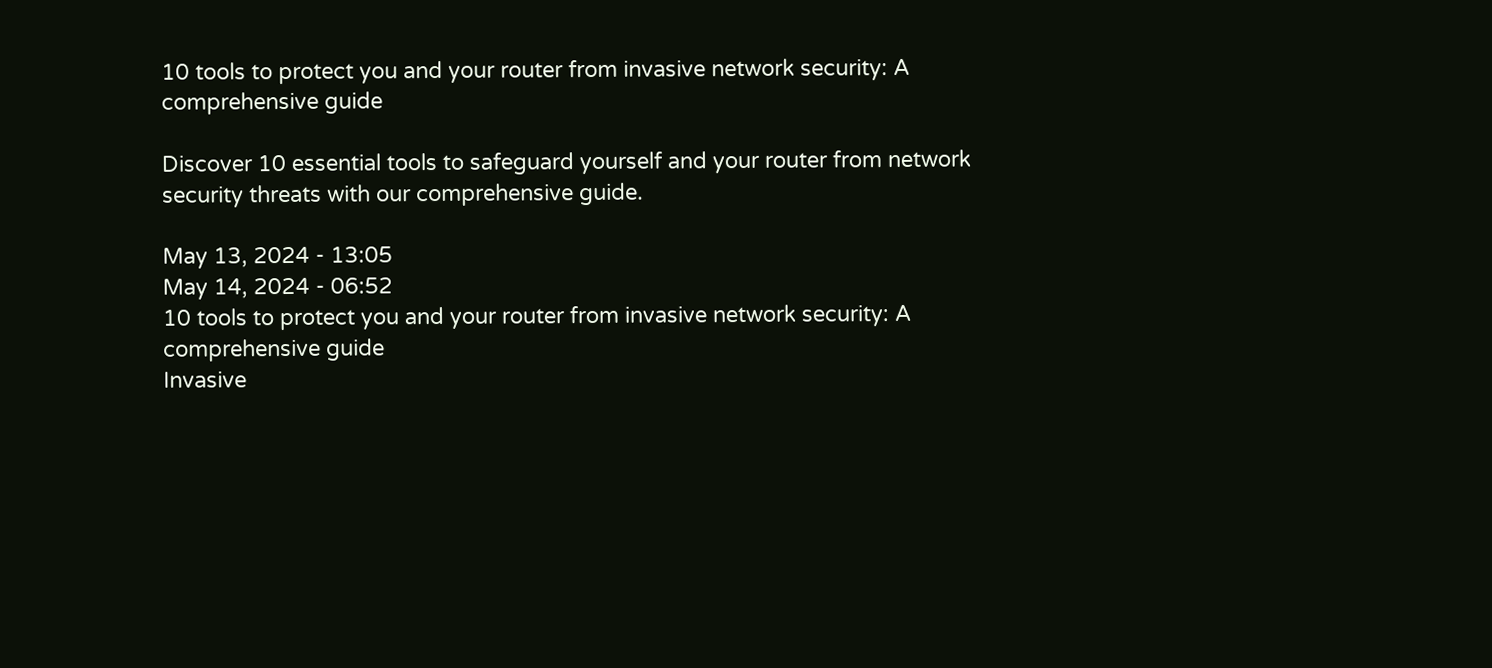10 tools to protect you and your router from invasive network security: A comprehensive guide

Discover 10 essential tools to safeguard yourself and your router from network security threats with our comprehensive guide.

May 13, 2024 - 13:05
May 14, 2024 - 06:52
10 tools to protect you and your router from invasive network security: A comprehensive guide
Invasive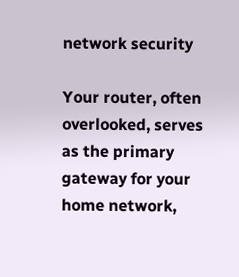network security

Your router, often overlooked, serves as the primary gateway for your home network,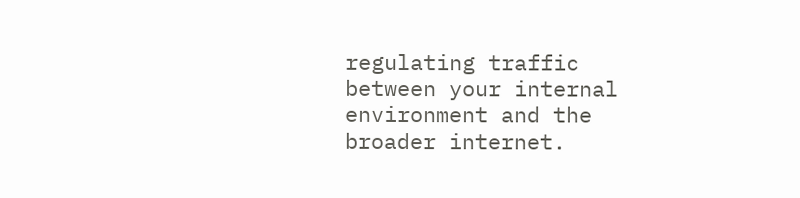regulating traffic between your internal environment and the broader internet.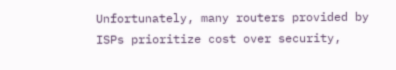Unfortunately, many routers provided by ISPs prioritize cost over security,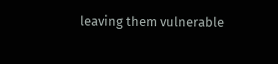leaving them vulnerable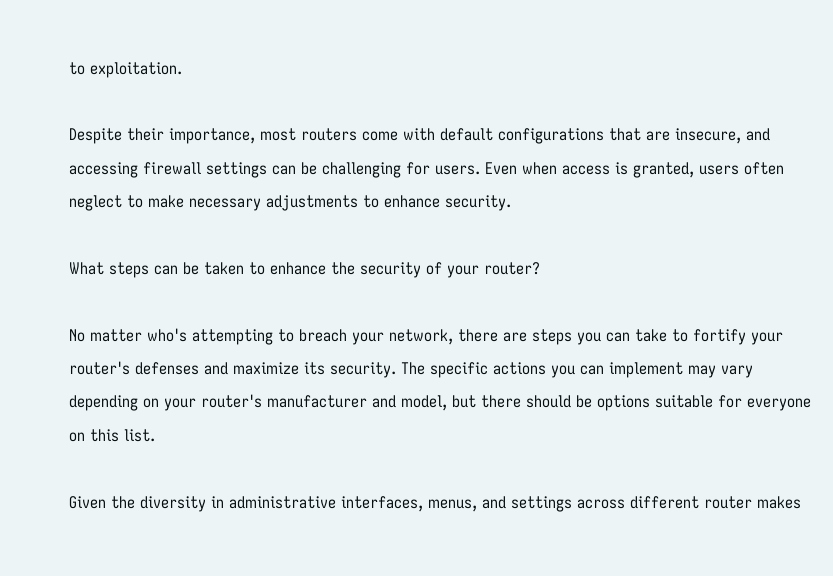to exploitation.

Despite their importance, most routers come with default configurations that are insecure, and accessing firewall settings can be challenging for users. Even when access is granted, users often neglect to make necessary adjustments to enhance security.

What steps can be taken to enhance the security of your router?

No matter who's attempting to breach your network, there are steps you can take to fortify your router's defenses and maximize its security. The specific actions you can implement may vary depending on your router's manufacturer and model, but there should be options suitable for everyone on this list.

Given the diversity in administrative interfaces, menus, and settings across different router makes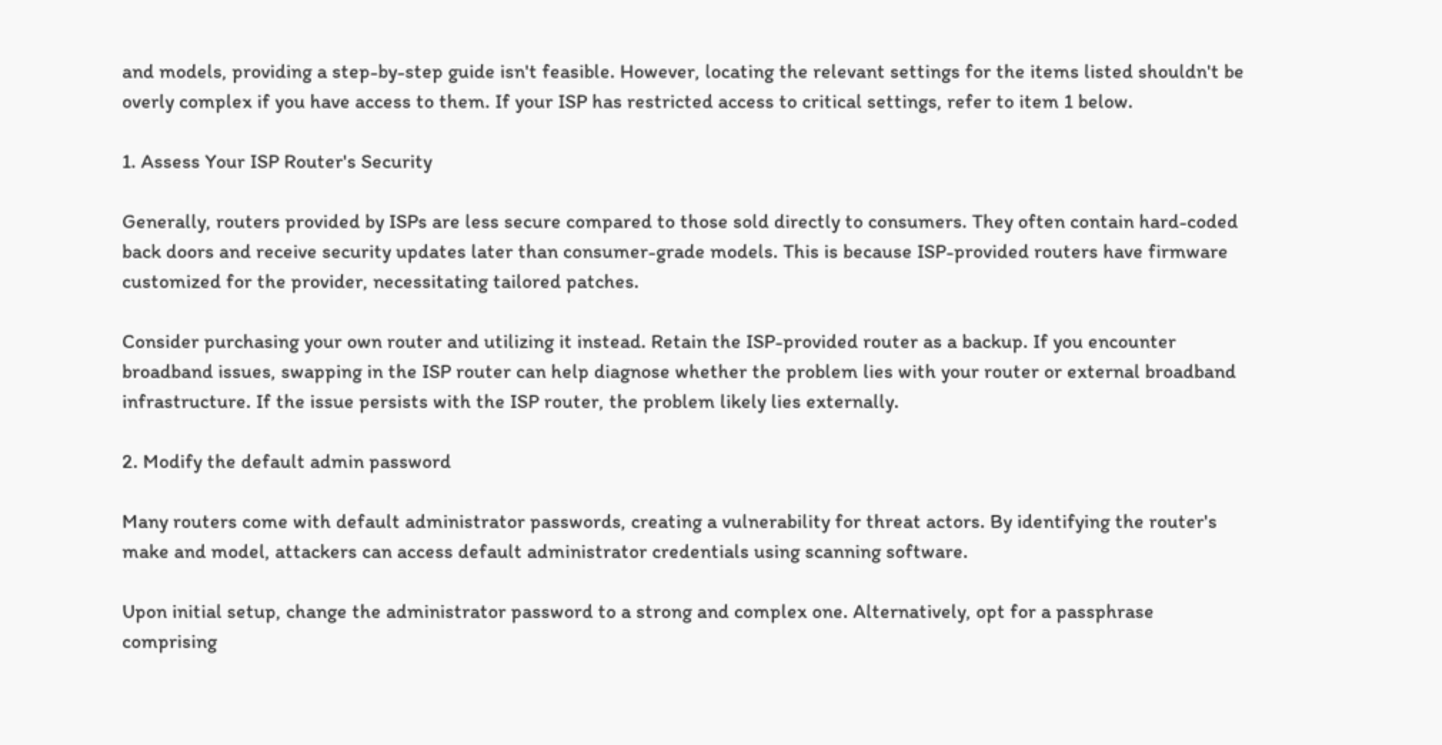and models, providing a step-by-step guide isn't feasible. However, locating the relevant settings for the items listed shouldn't be overly complex if you have access to them. If your ISP has restricted access to critical settings, refer to item 1 below.

1. Assess Your ISP Router's Security

Generally, routers provided by ISPs are less secure compared to those sold directly to consumers. They often contain hard-coded back doors and receive security updates later than consumer-grade models. This is because ISP-provided routers have firmware customized for the provider, necessitating tailored patches.

Consider purchasing your own router and utilizing it instead. Retain the ISP-provided router as a backup. If you encounter broadband issues, swapping in the ISP router can help diagnose whether the problem lies with your router or external broadband infrastructure. If the issue persists with the ISP router, the problem likely lies externally.

2. Modify the default admin password

Many routers come with default administrator passwords, creating a vulnerability for threat actors. By identifying the router's make and model, attackers can access default administrator credentials using scanning software.

Upon initial setup, change the administrator password to a strong and complex one. Alternatively, opt for a passphrase comprising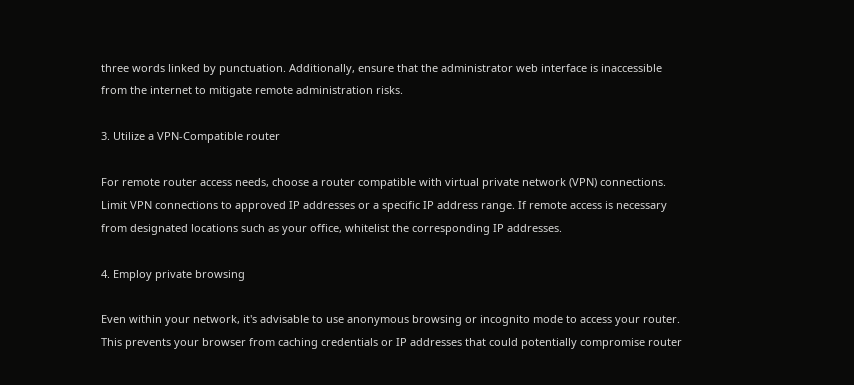three words linked by punctuation. Additionally, ensure that the administrator web interface is inaccessible from the internet to mitigate remote administration risks.

3. Utilize a VPN-Compatible router

For remote router access needs, choose a router compatible with virtual private network (VPN) connections. Limit VPN connections to approved IP addresses or a specific IP address range. If remote access is necessary from designated locations such as your office, whitelist the corresponding IP addresses.

4. Employ private browsing

Even within your network, it's advisable to use anonymous browsing or incognito mode to access your router. This prevents your browser from caching credentials or IP addresses that could potentially compromise router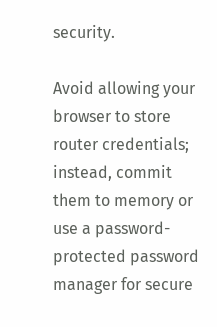security.

Avoid allowing your browser to store router credentials; instead, commit them to memory or use a password-protected password manager for secure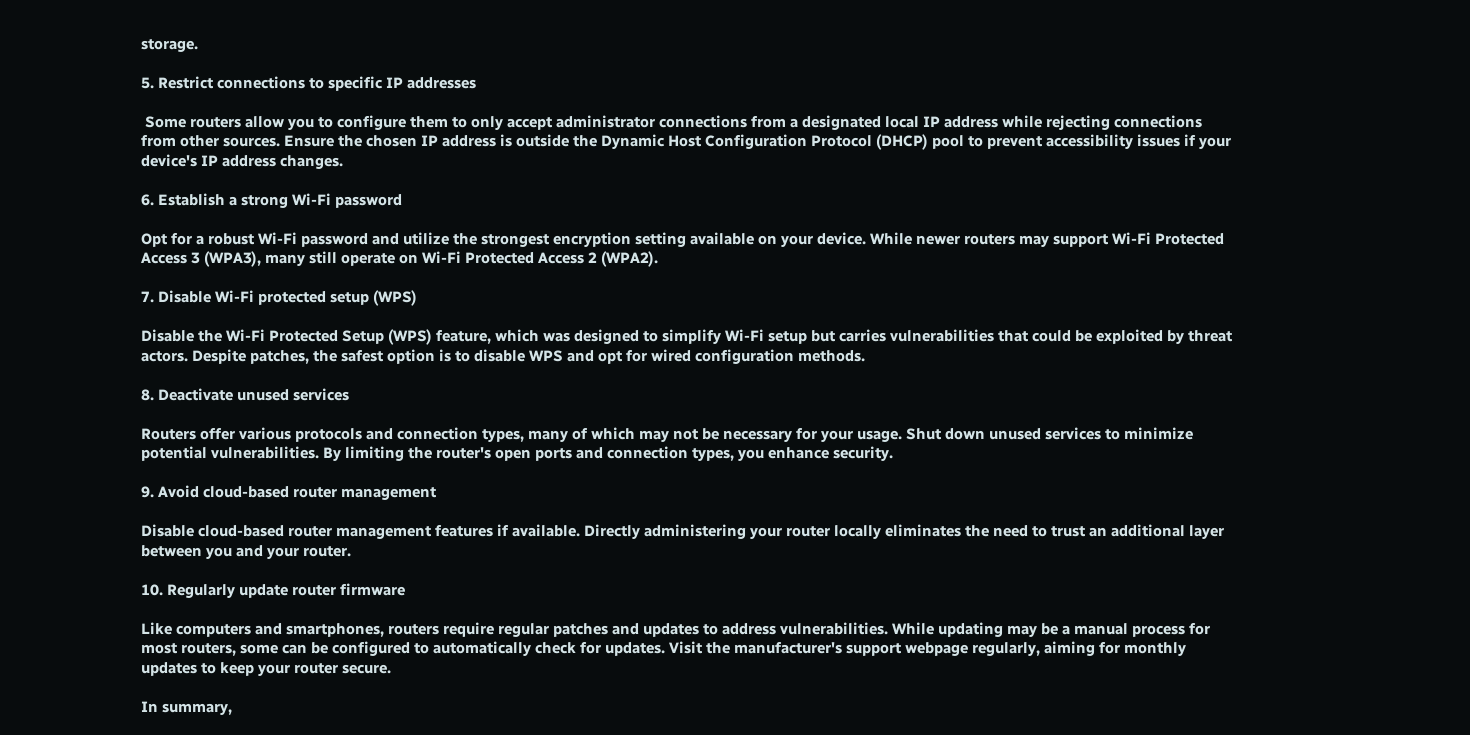storage.

5. Restrict connections to specific IP addresses

 Some routers allow you to configure them to only accept administrator connections from a designated local IP address while rejecting connections from other sources. Ensure the chosen IP address is outside the Dynamic Host Configuration Protocol (DHCP) pool to prevent accessibility issues if your device's IP address changes.

6. Establish a strong Wi-Fi password

Opt for a robust Wi-Fi password and utilize the strongest encryption setting available on your device. While newer routers may support Wi-Fi Protected Access 3 (WPA3), many still operate on Wi-Fi Protected Access 2 (WPA2).

7. Disable Wi-Fi protected setup (WPS)

Disable the Wi-Fi Protected Setup (WPS) feature, which was designed to simplify Wi-Fi setup but carries vulnerabilities that could be exploited by threat actors. Despite patches, the safest option is to disable WPS and opt for wired configuration methods.

8. Deactivate unused services

Routers offer various protocols and connection types, many of which may not be necessary for your usage. Shut down unused services to minimize potential vulnerabilities. By limiting the router's open ports and connection types, you enhance security.

9. Avoid cloud-based router management

Disable cloud-based router management features if available. Directly administering your router locally eliminates the need to trust an additional layer between you and your router.

10. Regularly update router firmware

Like computers and smartphones, routers require regular patches and updates to address vulnerabilities. While updating may be a manual process for most routers, some can be configured to automatically check for updates. Visit the manufacturer's support webpage regularly, aiming for monthly updates to keep your router secure.

In summary,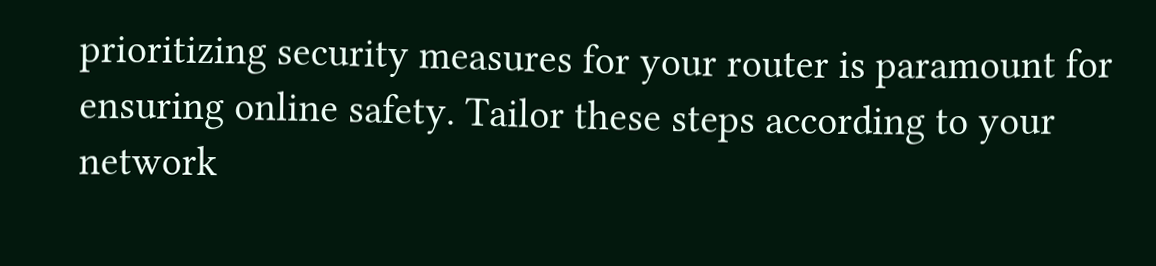prioritizing security measures for your router is paramount for ensuring online safety. Tailor these steps according to your network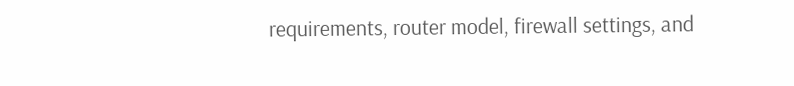requirements, router model, firewall settings, and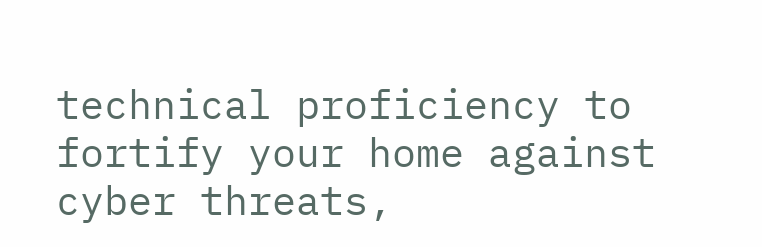technical proficiency to fortify your home against cyber threats,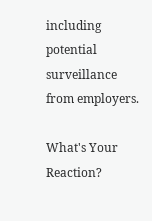including potential surveillance from employers.

What's Your Reaction?